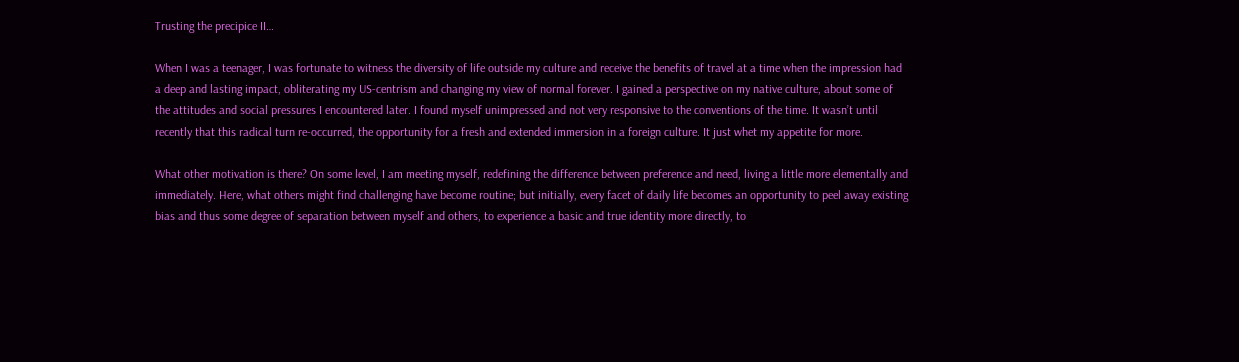Trusting the precipice II…

When I was a teenager, I was fortunate to witness the diversity of life outside my culture and receive the benefits of travel at a time when the impression had a deep and lasting impact, obliterating my US-centrism and changing my view of normal forever. I gained a perspective on my native culture, about some of the attitudes and social pressures I encountered later. I found myself unimpressed and not very responsive to the conventions of the time. It wasn’t until recently that this radical turn re-occurred, the opportunity for a fresh and extended immersion in a foreign culture. It just whet my appetite for more.

What other motivation is there? On some level, I am meeting myself, redefining the difference between preference and need, living a little more elementally and immediately. Here, what others might find challenging have become routine; but initially, every facet of daily life becomes an opportunity to peel away existing bias and thus some degree of separation between myself and others, to experience a basic and true identity more directly, to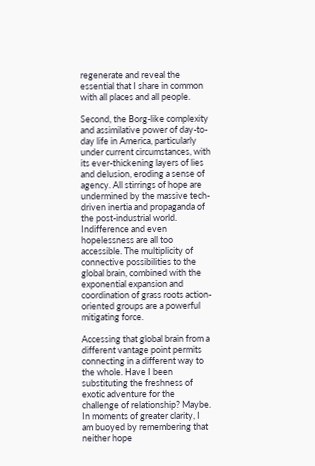regenerate and reveal the essential that I share in common with all places and all people.

Second, the Borg-like complexity and assimilative power of day-to-day life in America, particularly under current circumstances, with its ever-thickening layers of lies and delusion, eroding a sense of agency. All stirrings of hope are undermined by the massive tech-driven inertia and propaganda of the post-industrial world. Indifference and even hopelessness are all too accessible. The multiplicity of connective possibilities to the global brain, combined with the exponential expansion and coordination of grass roots action-oriented groups are a powerful mitigating force.

Accessing that global brain from a different vantage point permits connecting in a different way to the whole. Have I been substituting the freshness of exotic adventure for the challenge of relationship? Maybe. In moments of greater clarity, I am buoyed by remembering that neither hope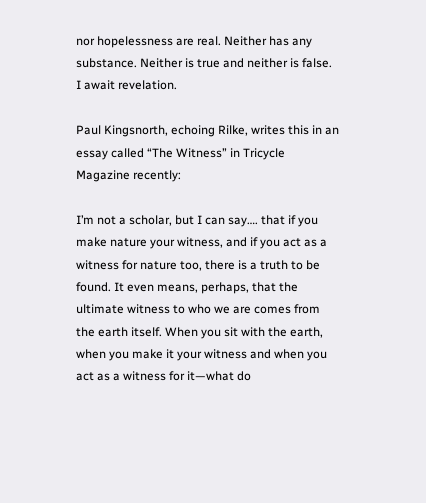nor hopelessness are real. Neither has any substance. Neither is true and neither is false. I await revelation.

Paul Kingsnorth, echoing Rilke, writes this in an essay called “The Witness” in Tricycle Magazine recently:

I’m not a scholar, but I can say…. that if you make nature your witness, and if you act as a witness for nature too, there is a truth to be found. It even means, perhaps, that the ultimate witness to who we are comes from the earth itself. When you sit with the earth, when you make it your witness and when you act as a witness for it—what do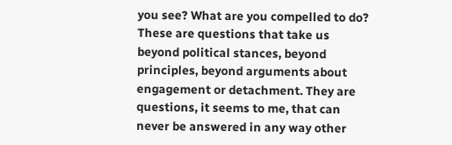you see? What are you compelled to do? These are questions that take us beyond political stances, beyond principles, beyond arguments about engagement or detachment. They are questions, it seems to me, that can never be answered in any way other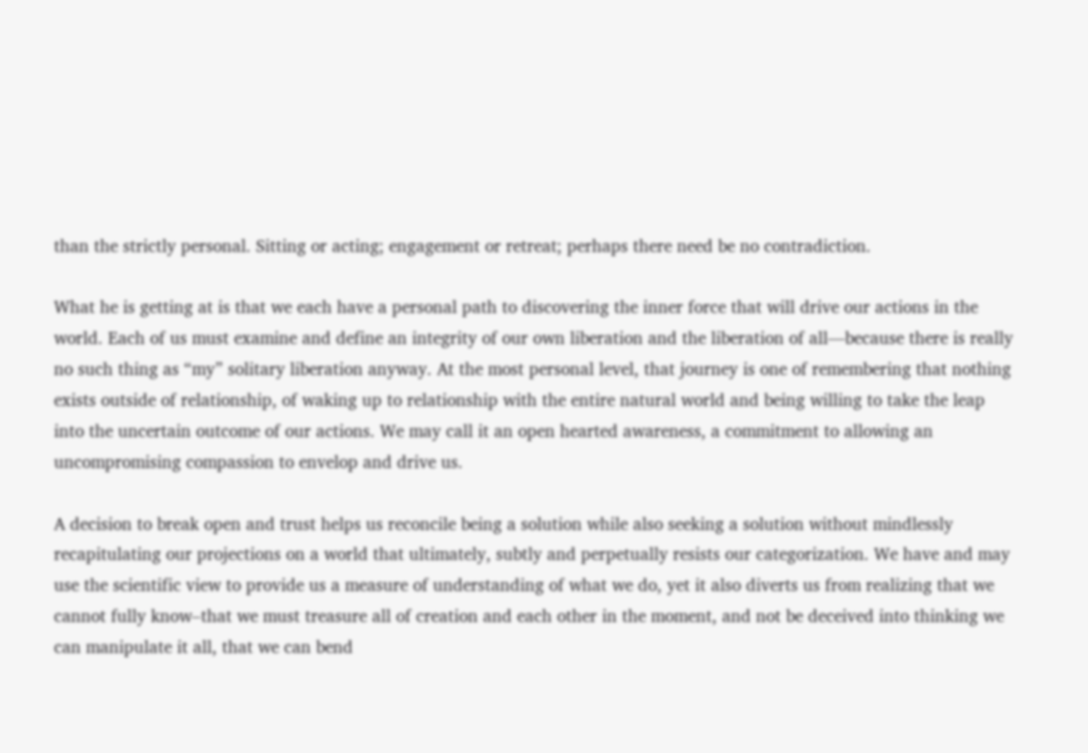than the strictly personal. Sitting or acting; engagement or retreat; perhaps there need be no contradiction.

What he is getting at is that we each have a personal path to discovering the inner force that will drive our actions in the world. Each of us must examine and define an integrity of our own liberation and the liberation of all—because there is really no such thing as “my” solitary liberation anyway. At the most personal level, that journey is one of remembering that nothing exists outside of relationship, of waking up to relationship with the entire natural world and being willing to take the leap into the uncertain outcome of our actions. We may call it an open hearted awareness, a commitment to allowing an uncompromising compassion to envelop and drive us.

A decision to break open and trust helps us reconcile being a solution while also seeking a solution without mindlessly recapitulating our projections on a world that ultimately, subtly and perpetually resists our categorization. We have and may use the scientific view to provide us a measure of understanding of what we do, yet it also diverts us from realizing that we cannot fully know–that we must treasure all of creation and each other in the moment, and not be deceived into thinking we can manipulate it all, that we can bend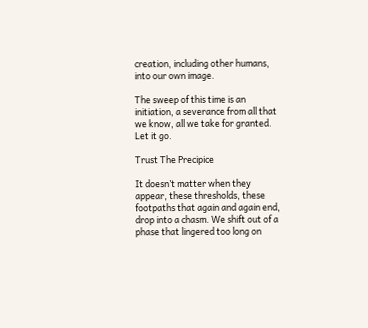creation, including other humans, into our own image.

The sweep of this time is an initiation, a severance from all that we know, all we take for granted. Let it go.

Trust The Precipice

It doesn’t matter when they appear, these thresholds, these footpaths that again and again end, drop into a chasm. We shift out of a phase that lingered too long on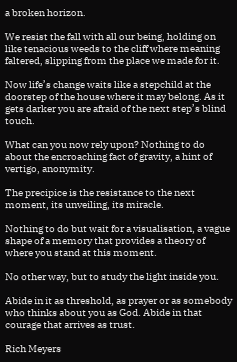a broken horizon.

We resist the fall with all our being, holding on like tenacious weeds to the cliff where meaning faltered, slipping from the place we made for it.

Now life’s change waits like a stepchild at the doorstep of the house where it may belong. As it gets darker you are afraid of the next step’s blind touch.

What can you now rely upon? Nothing to do about the encroaching fact of gravity, a hint of vertigo, anonymity.

The precipice is the resistance to the next moment, its unveiling, its miracle.

Nothing to do but wait for a visualisation, a vague shape of a memory that provides a theory of where you stand at this moment.

No other way, but to study the light inside you.

Abide in it as threshold, as prayer or as somebody who thinks about you as God. Abide in that courage that arrives as trust.

Rich Meyers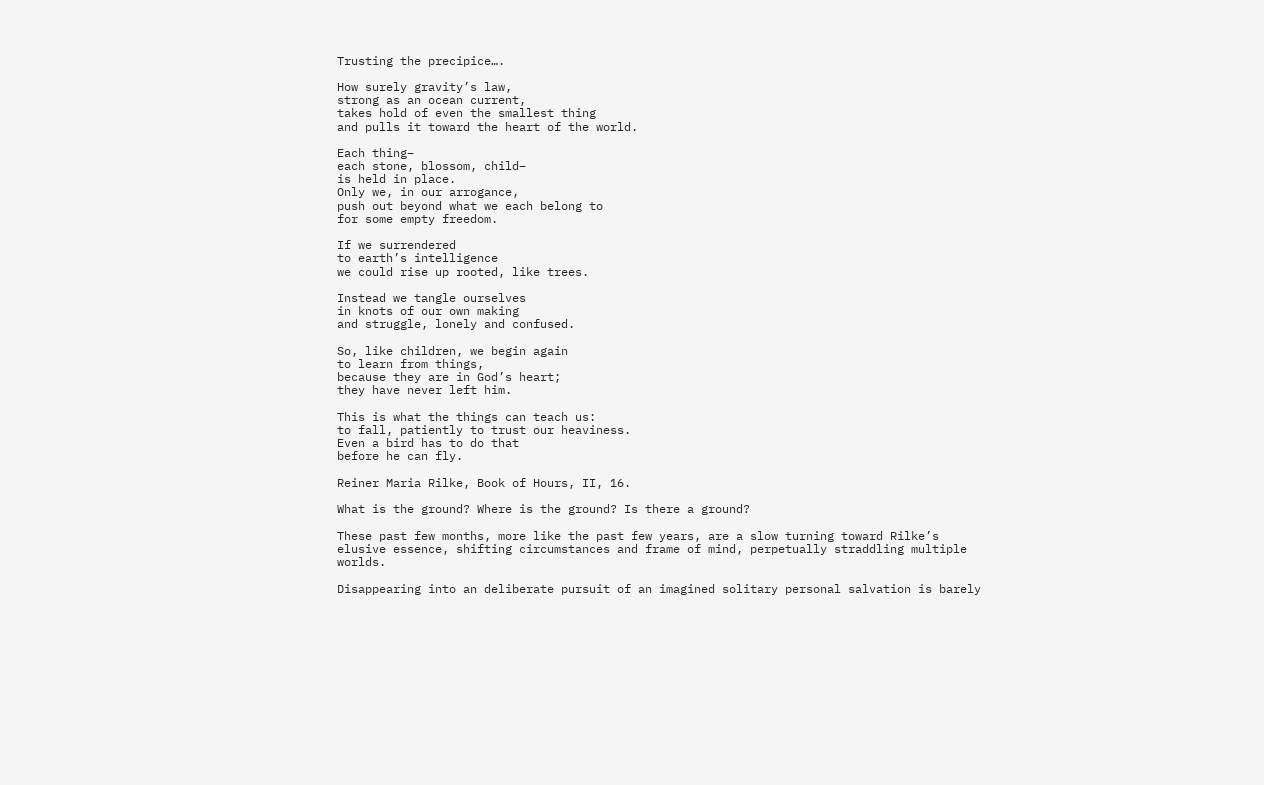Trusting the precipice….

How surely gravity’s law,
strong as an ocean current,
takes hold of even the smallest thing
and pulls it toward the heart of the world.

Each thing–
each stone, blossom, child–
is held in place.
Only we, in our arrogance,
push out beyond what we each belong to
for some empty freedom.

If we surrendered
to earth’s intelligence
we could rise up rooted, like trees.

Instead we tangle ourselves
in knots of our own making
and struggle, lonely and confused.

So, like children, we begin again
to learn from things,
because they are in God’s heart;
they have never left him.

This is what the things can teach us:
to fall, patiently to trust our heaviness.
Even a bird has to do that
before he can fly.

Reiner Maria Rilke, Book of Hours, II, 16.

What is the ground? Where is the ground? Is there a ground?

These past few months, more like the past few years, are a slow turning toward Rilke’s elusive essence, shifting circumstances and frame of mind, perpetually straddling multiple worlds.

Disappearing into an deliberate pursuit of an imagined solitary personal salvation is barely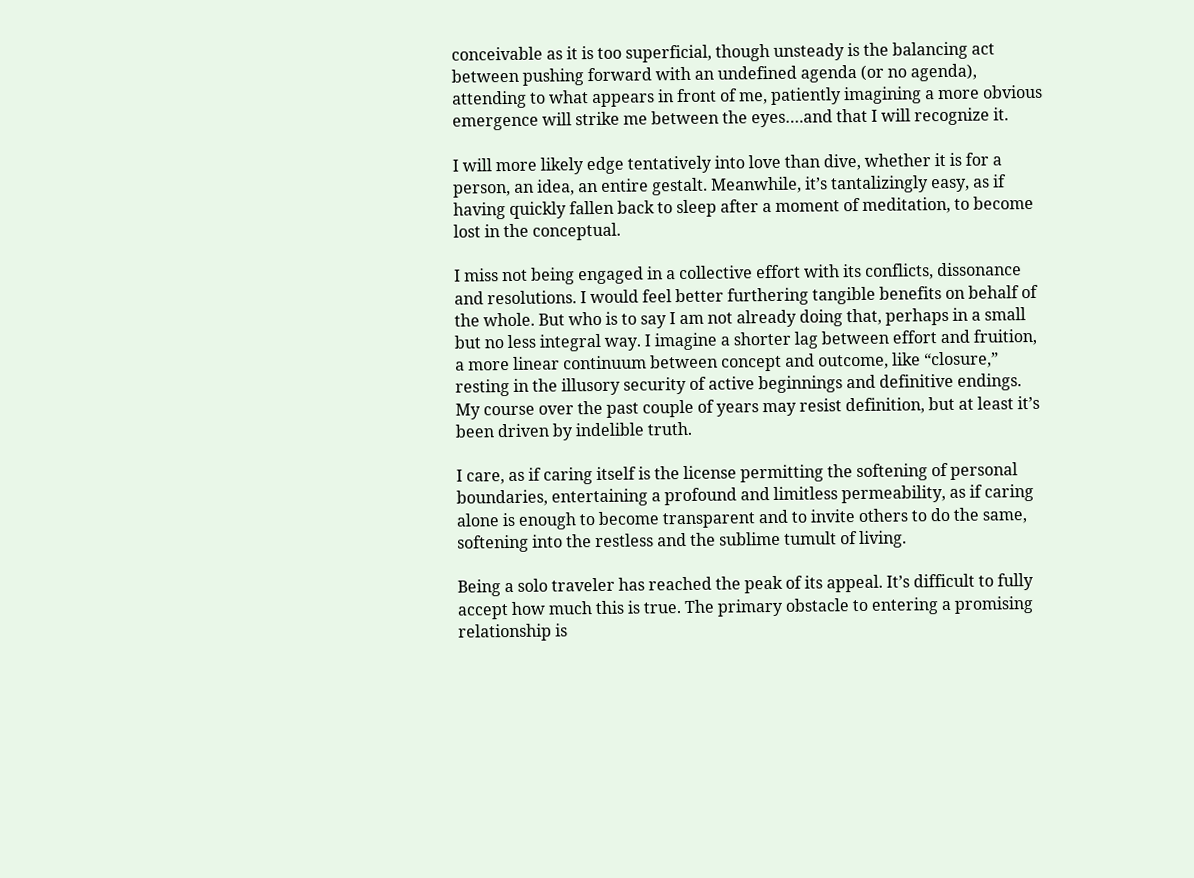conceivable as it is too superficial, though unsteady is the balancing act between pushing forward with an undefined agenda (or no agenda), attending to what appears in front of me, patiently imagining a more obvious emergence will strike me between the eyes….and that I will recognize it.

I will more likely edge tentatively into love than dive, whether it is for a person, an idea, an entire gestalt. Meanwhile, it’s tantalizingly easy, as if having quickly fallen back to sleep after a moment of meditation, to become lost in the conceptual.

I miss not being engaged in a collective effort with its conflicts, dissonance and resolutions. I would feel better furthering tangible benefits on behalf of the whole. But who is to say I am not already doing that, perhaps in a small but no less integral way. I imagine a shorter lag between effort and fruition, a more linear continuum between concept and outcome, like “closure,” resting in the illusory security of active beginnings and definitive endings. My course over the past couple of years may resist definition, but at least it’s been driven by indelible truth.

I care, as if caring itself is the license permitting the softening of personal boundaries, entertaining a profound and limitless permeability, as if caring alone is enough to become transparent and to invite others to do the same, softening into the restless and the sublime tumult of living.

Being a solo traveler has reached the peak of its appeal. It’s difficult to fully accept how much this is true. The primary obstacle to entering a promising relationship is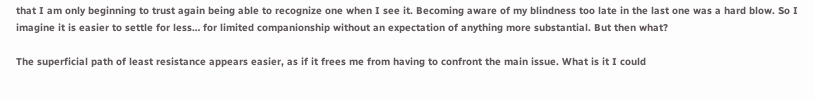that I am only beginning to trust again being able to recognize one when I see it. Becoming aware of my blindness too late in the last one was a hard blow. So I imagine it is easier to settle for less… for limited companionship without an expectation of anything more substantial. But then what?

The superficial path of least resistance appears easier, as if it frees me from having to confront the main issue. What is it I could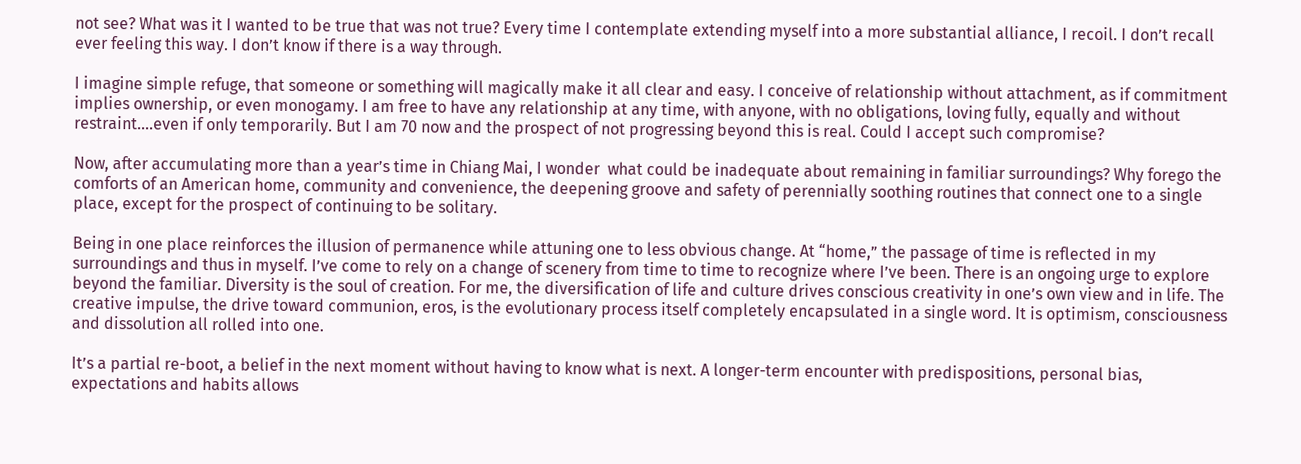not see? What was it I wanted to be true that was not true? Every time I contemplate extending myself into a more substantial alliance, I recoil. I don’t recall ever feeling this way. I don’t know if there is a way through.

I imagine simple refuge, that someone or something will magically make it all clear and easy. I conceive of relationship without attachment, as if commitment implies ownership, or even monogamy. I am free to have any relationship at any time, with anyone, with no obligations, loving fully, equally and without restraint….even if only temporarily. But I am 70 now and the prospect of not progressing beyond this is real. Could I accept such compromise?

Now, after accumulating more than a year’s time in Chiang Mai, I wonder  what could be inadequate about remaining in familiar surroundings? Why forego the comforts of an American home, community and convenience, the deepening groove and safety of perennially soothing routines that connect one to a single place, except for the prospect of continuing to be solitary.

Being in one place reinforces the illusion of permanence while attuning one to less obvious change. At “home,” the passage of time is reflected in my surroundings and thus in myself. I’ve come to rely on a change of scenery from time to time to recognize where I’ve been. There is an ongoing urge to explore beyond the familiar. Diversity is the soul of creation. For me, the diversification of life and culture drives conscious creativity in one’s own view and in life. The creative impulse, the drive toward communion, eros, is the evolutionary process itself completely encapsulated in a single word. It is optimism, consciousness and dissolution all rolled into one.

It’s a partial re-boot, a belief in the next moment without having to know what is next. A longer-term encounter with predispositions, personal bias, expectations and habits allows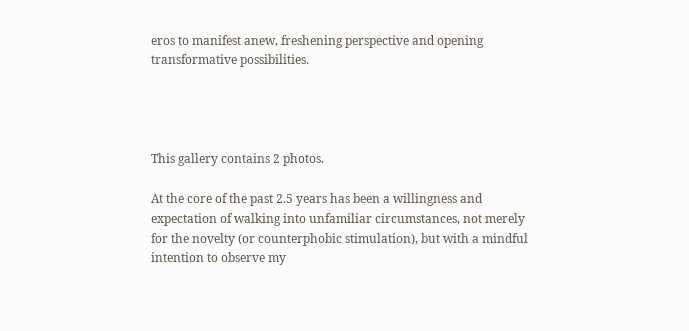eros to manifest anew, freshening perspective and opening transformative possibilities.




This gallery contains 2 photos.

At the core of the past 2.5 years has been a willingness and expectation of walking into unfamiliar circumstances, not merely for the novelty (or counterphobic stimulation), but with a mindful intention to observe my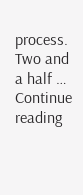process. Two and a half … Continue reading